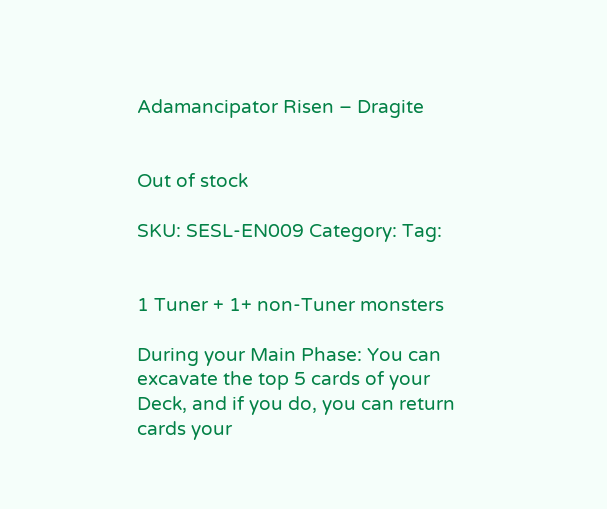Adamancipator Risen – Dragite


Out of stock

SKU: SESL-EN009 Category: Tag:


1 Tuner + 1+ non-Tuner monsters

During your Main Phase: You can excavate the top 5 cards of your Deck, and if you do, you can return cards your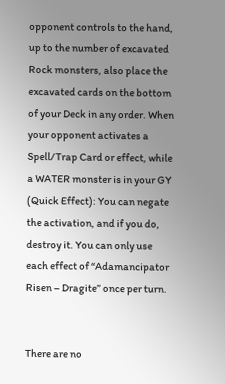opponent controls to the hand, up to the number of excavated Rock monsters, also place the excavated cards on the bottom of your Deck in any order. When your opponent activates a Spell/Trap Card or effect, while a WATER monster is in your GY (Quick Effect): You can negate the activation, and if you do, destroy it. You can only use each effect of “Adamancipator Risen – Dragite” once per turn.


There are no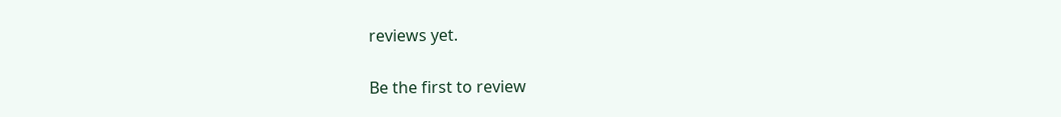reviews yet.

Be the first to review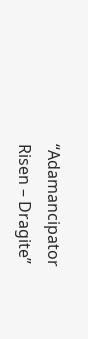“Adamancipator Risen – Dragite”